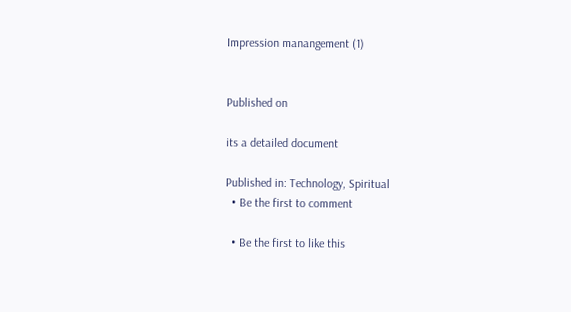Impression manangement (1)


Published on

its a detailed document

Published in: Technology, Spiritual
  • Be the first to comment

  • Be the first to like this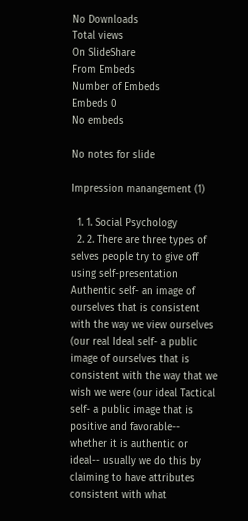No Downloads
Total views
On SlideShare
From Embeds
Number of Embeds
Embeds 0
No embeds

No notes for slide

Impression manangement (1)

  1. 1. Social Psychology
  2. 2. There are three types of selves people try to give off using self-presentation Authentic self- an image of ourselves that is consistent with the way we view ourselves (our real Ideal self- a public image of ourselves that is consistent with the way that we wish we were (our ideal Tactical self- a public image that is positive and favorable-- whether it is authentic or ideal-- usually we do this by claiming to have attributes consistent with what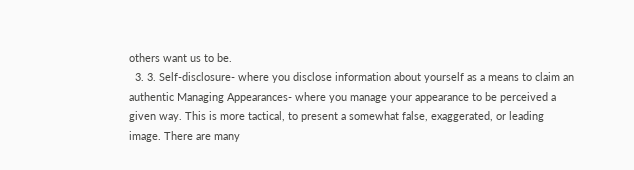others want us to be.
  3. 3. Self-disclosure- where you disclose information about yourself as a means to claim an authentic Managing Appearances- where you manage your appearance to be perceived a given way. This is more tactical, to present a somewhat false, exaggerated, or leading image. There are many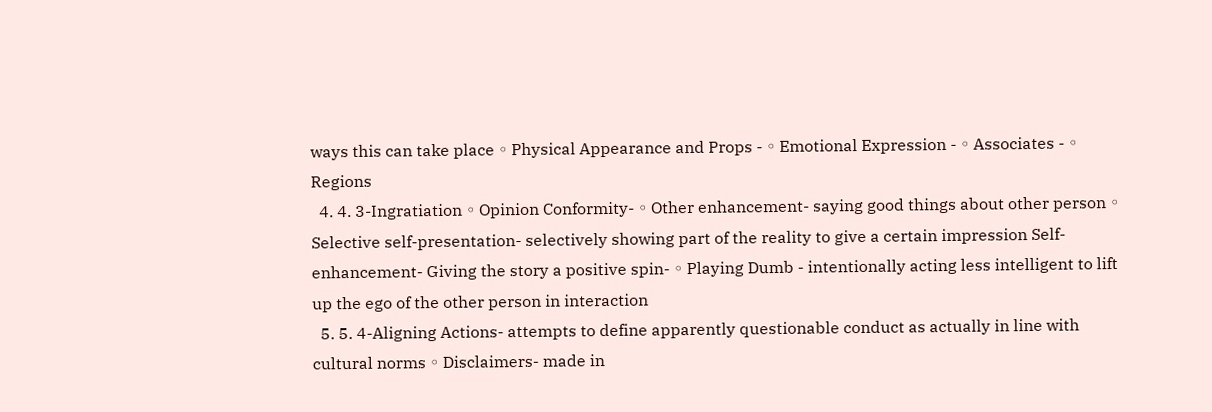ways this can take place ◦ Physical Appearance and Props - ◦ Emotional Expression - ◦ Associates - ◦ Regions
  4. 4. 3-Ingratiation ◦ Opinion Conformity- ◦ Other enhancement- saying good things about other person ◦ Selective self-presentation- selectively showing part of the reality to give a certain impression Self-enhancement- Giving the story a positive spin- ◦ Playing Dumb - intentionally acting less intelligent to lift up the ego of the other person in interaction
  5. 5. 4-Aligning Actions- attempts to define apparently questionable conduct as actually in line with cultural norms ◦ Disclaimers- made in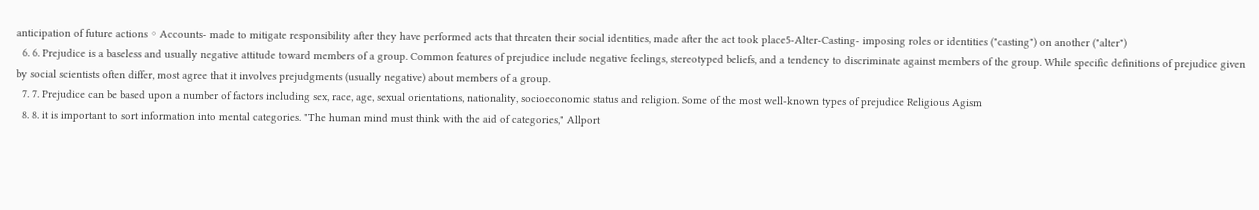anticipation of future actions ◦ Accounts- made to mitigate responsibility after they have performed acts that threaten their social identities, made after the act took place5-Alter-Casting- imposing roles or identities ("casting") on another ("alter")
  6. 6. Prejudice is a baseless and usually negative attitude toward members of a group. Common features of prejudice include negative feelings, stereotyped beliefs, and a tendency to discriminate against members of the group. While specific definitions of prejudice given by social scientists often differ, most agree that it involves prejudgments (usually negative) about members of a group.
  7. 7. Prejudice can be based upon a number of factors including sex, race, age, sexual orientations, nationality, socioeconomic status and religion. Some of the most well-known types of prejudice Religious Agism
  8. 8. it is important to sort information into mental categories. "The human mind must think with the aid of categories," Allport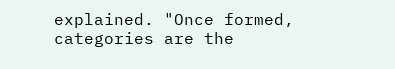explained. "Once formed, categories are the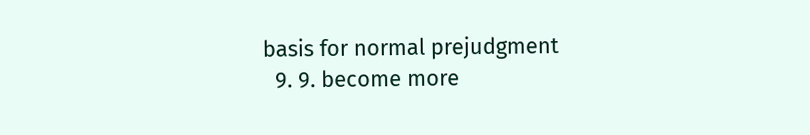basis for normal prejudgment
  9. 9. become more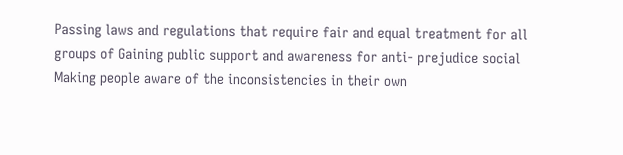Passing laws and regulations that require fair and equal treatment for all groups of Gaining public support and awareness for anti- prejudice social Making people aware of the inconsistencies in their own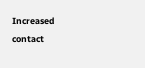Increased contact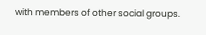with members of other social groups.